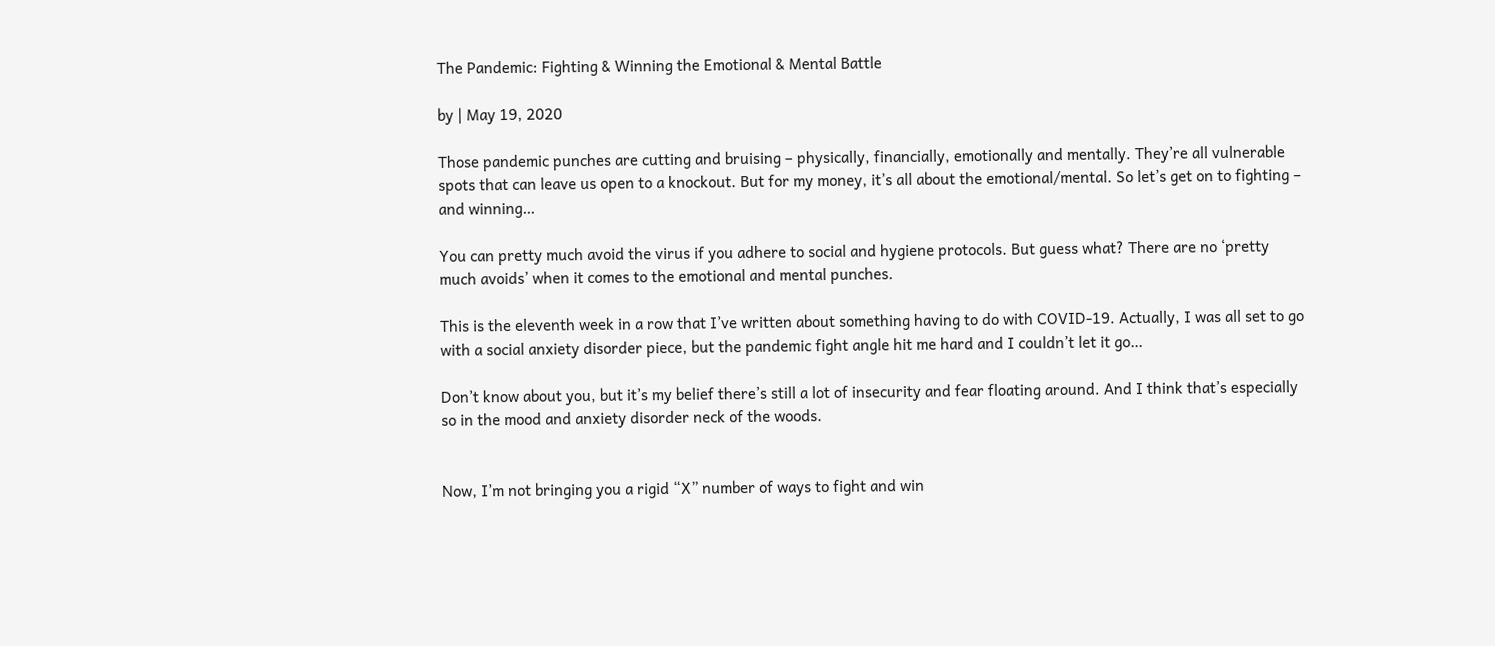The Pandemic: Fighting & Winning the Emotional & Mental Battle

by | May 19, 2020

Those pandemic punches are cutting and bruising – physically, financially, emotionally and mentally. They’re all vulnerable spots that can leave us open to a knockout. But for my money, it’s all about the emotional/mental. So let’s get on to fighting – and winning…

You can pretty much avoid the virus if you adhere to social and hygiene protocols. But guess what? There are no ‘pretty much avoids’ when it comes to the emotional and mental punches.

This is the eleventh week in a row that I’ve written about something having to do with COVID-19. Actually, I was all set to go with a social anxiety disorder piece, but the pandemic fight angle hit me hard and I couldn’t let it go…

Don’t know about you, but it’s my belief there’s still a lot of insecurity and fear floating around. And I think that’s especially so in the mood and anxiety disorder neck of the woods.


Now, I’m not bringing you a rigid “X” number of ways to fight and win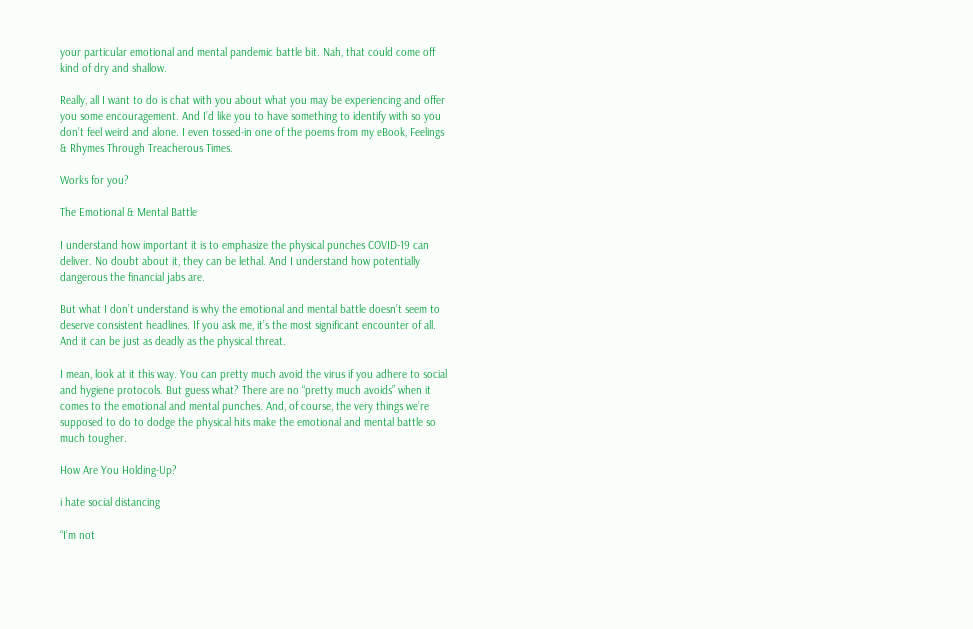your particular emotional and mental pandemic battle bit. Nah, that could come off kind of dry and shallow.

Really, all I want to do is chat with you about what you may be experiencing and offer you some encouragement. And I’d like you to have something to identify with so you don’t feel weird and alone. I even tossed-in one of the poems from my eBook, Feelings & Rhymes Through Treacherous Times.

Works for you?

The Emotional & Mental Battle

I understand how important it is to emphasize the physical punches COVID-19 can deliver. No doubt about it, they can be lethal. And I understand how potentially dangerous the financial jabs are.

But what I don’t understand is why the emotional and mental battle doesn’t seem to deserve consistent headlines. If you ask me, it’s the most significant encounter of all. And it can be just as deadly as the physical threat.

I mean, look at it this way. You can pretty much avoid the virus if you adhere to social and hygiene protocols. But guess what? There are no “pretty much avoids” when it comes to the emotional and mental punches. And, of course, the very things we’re supposed to do to dodge the physical hits make the emotional and mental battle so much tougher.

How Are You Holding-Up?

i hate social distancing

“I’m not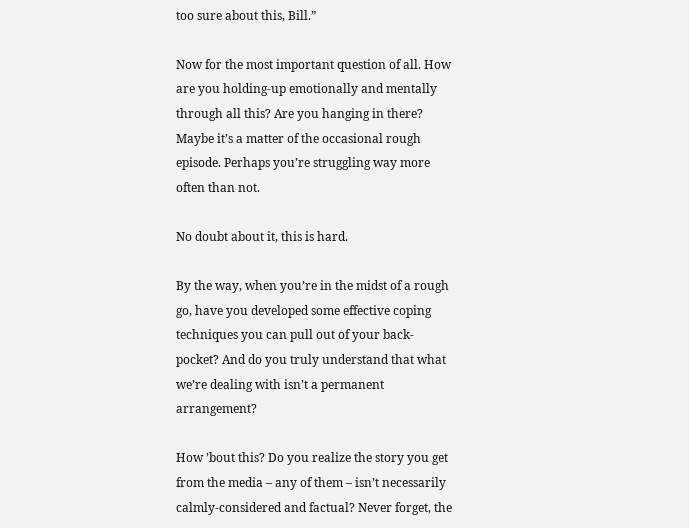too sure about this, Bill.”

Now for the most important question of all. How are you holding-up emotionally and mentally through all this? Are you hanging in there? Maybe it’s a matter of the occasional rough episode. Perhaps you’re struggling way more often than not.

No doubt about it, this is hard.

By the way, when you’re in the midst of a rough go, have you developed some effective coping techniques you can pull out of your back-pocket? And do you truly understand that what we’re dealing with isn’t a permanent arrangement?

How ’bout this? Do you realize the story you get from the media – any of them – isn’t necessarily calmly-considered and factual? Never forget, the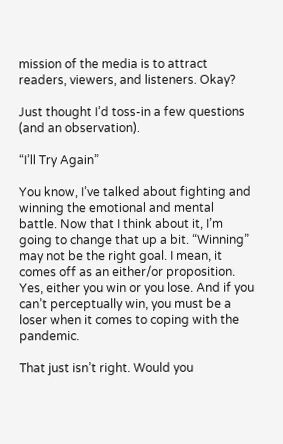mission of the media is to attract readers, viewers, and listeners. Okay?

Just thought I’d toss-in a few questions (and an observation).

“I’ll Try Again”

You know, I’ve talked about fighting and winning the emotional and mental battle. Now that I think about it, I’m going to change that up a bit. “Winning” may not be the right goal. I mean, it comes off as an either/or proposition. Yes, either you win or you lose. And if you can’t perceptually win, you must be a loser when it comes to coping with the pandemic.

That just isn’t right. Would you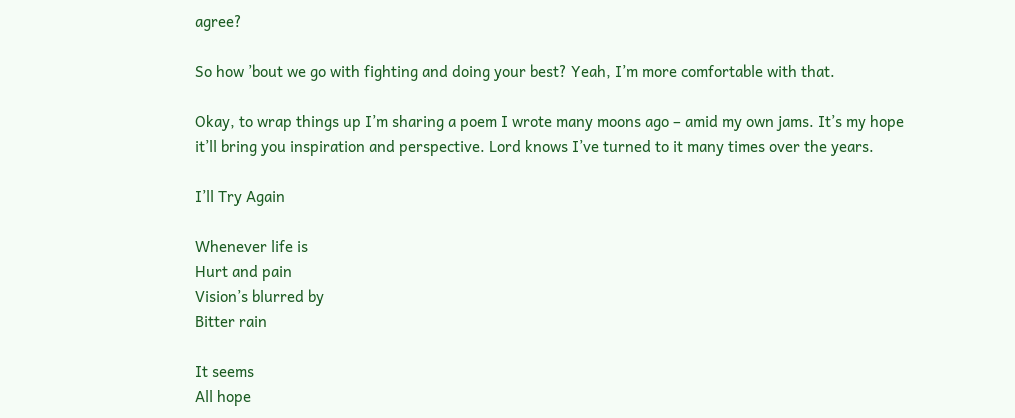agree?

So how ’bout we go with fighting and doing your best? Yeah, I’m more comfortable with that.

Okay, to wrap things up I’m sharing a poem I wrote many moons ago – amid my own jams. It’s my hope it’ll bring you inspiration and perspective. Lord knows I’ve turned to it many times over the years.

I’ll Try Again

Whenever life is
Hurt and pain
Vision’s blurred by
Bitter rain

It seems
All hope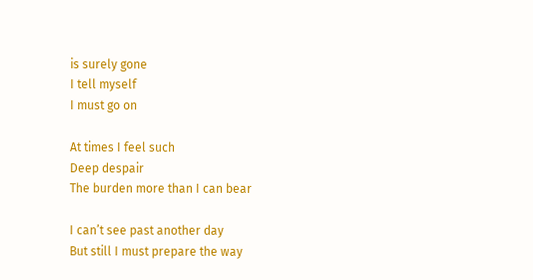is surely gone
I tell myself
I must go on

At times I feel such
Deep despair
The burden more than I can bear

I can’t see past another day
But still I must prepare the way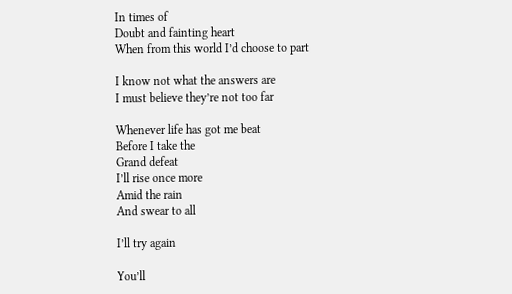In times of
Doubt and fainting heart
When from this world I’d choose to part

I know not what the answers are
I must believe they’re not too far

Whenever life has got me beat
Before I take the
Grand defeat
I’ll rise once more
Amid the rain
And swear to all

I’ll try again

You’ll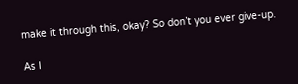make it through this, okay? So don’t you ever give-up.

As I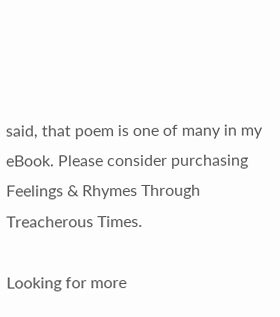said, that poem is one of many in my eBook. Please consider purchasing Feelings & Rhymes Through Treacherous Times.

Looking for more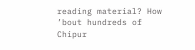reading material? How ’bout hundreds of Chipur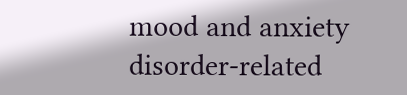mood and anxiety disorder-related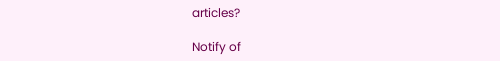articles?

Notify of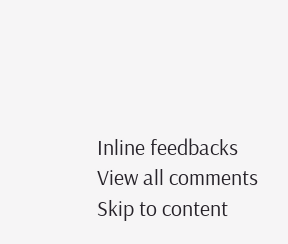Inline feedbacks
View all comments
Skip to content